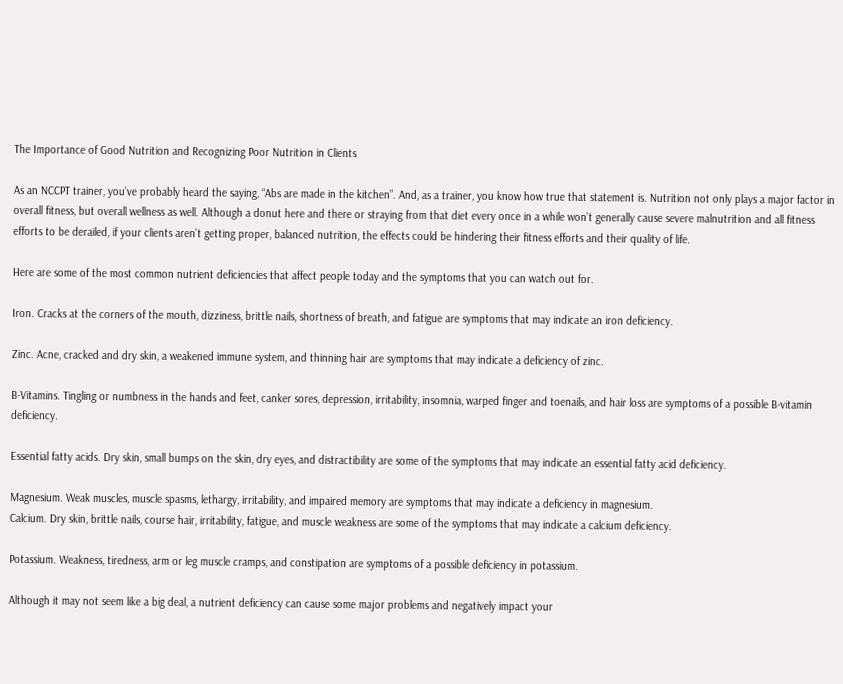The Importance of Good Nutrition and Recognizing Poor Nutrition in Clients

As an NCCPT trainer, you’ve probably heard the saying, “Abs are made in the kitchen”. And, as a trainer, you know how true that statement is. Nutrition not only plays a major factor in overall fitness, but overall wellness as well. Although a donut here and there or straying from that diet every once in a while won’t generally cause severe malnutrition and all fitness efforts to be derailed, if your clients aren’t getting proper, balanced nutrition, the effects could be hindering their fitness efforts and their quality of life.

Here are some of the most common nutrient deficiencies that affect people today and the symptoms that you can watch out for.

Iron. Cracks at the corners of the mouth, dizziness, brittle nails, shortness of breath, and fatigue are symptoms that may indicate an iron deficiency.

Zinc. Acne, cracked and dry skin, a weakened immune system, and thinning hair are symptoms that may indicate a deficiency of zinc.

B-Vitamins. Tingling or numbness in the hands and feet, canker sores, depression, irritability, insomnia, warped finger and toenails, and hair loss are symptoms of a possible B-vitamin deficiency.

Essential fatty acids. Dry skin, small bumps on the skin, dry eyes, and distractibility are some of the symptoms that may indicate an essential fatty acid deficiency.

Magnesium. Weak muscles, muscle spasms, lethargy, irritability, and impaired memory are symptoms that may indicate a deficiency in magnesium.
Calcium. Dry skin, brittle nails, course hair, irritability, fatigue, and muscle weakness are some of the symptoms that may indicate a calcium deficiency.

Potassium. Weakness, tiredness, arm or leg muscle cramps, and constipation are symptoms of a possible deficiency in potassium.

Although it may not seem like a big deal, a nutrient deficiency can cause some major problems and negatively impact your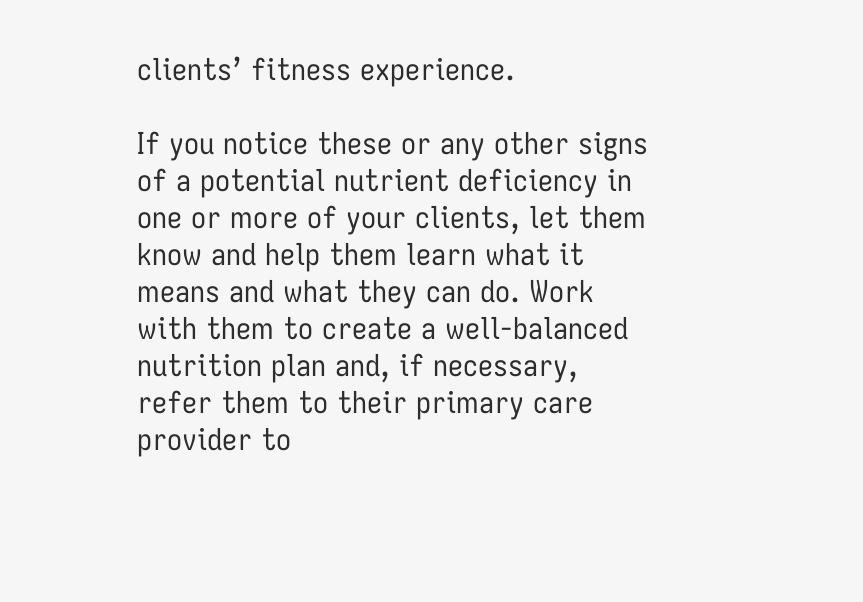clients’ fitness experience.

If you notice these or any other signs of a potential nutrient deficiency in one or more of your clients, let them know and help them learn what it means and what they can do. Work with them to create a well-balanced nutrition plan and, if necessary, refer them to their primary care provider to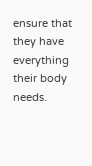ensure that they have everything their body needs.